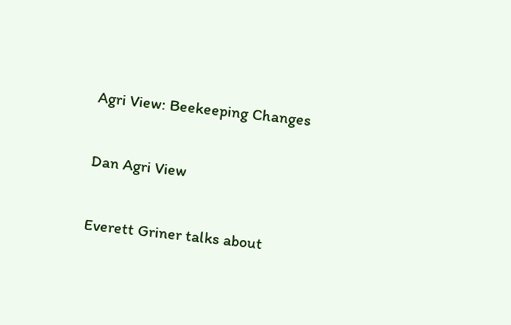Agri View: Beekeeping Changes

Dan Agri View

Everett Griner talks about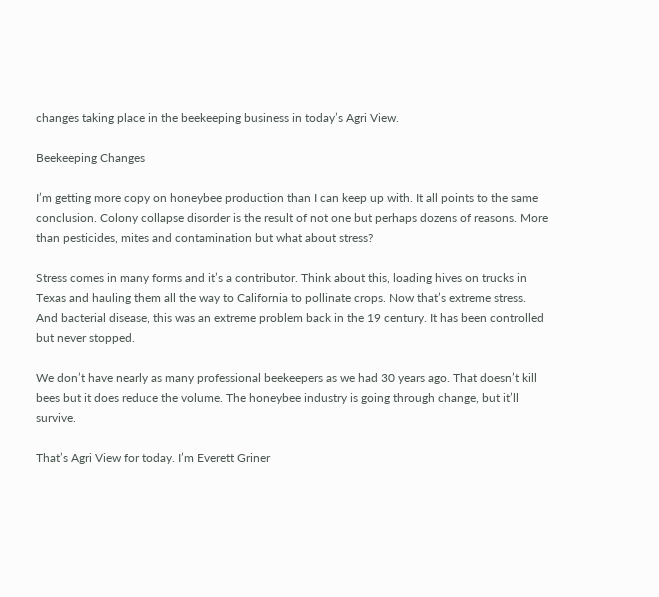changes taking place in the beekeeping business in today’s Agri View.

Beekeeping Changes

I’m getting more copy on honeybee production than I can keep up with. It all points to the same conclusion. Colony collapse disorder is the result of not one but perhaps dozens of reasons. More than pesticides, mites and contamination but what about stress?

Stress comes in many forms and it’s a contributor. Think about this, loading hives on trucks in Texas and hauling them all the way to California to pollinate crops. Now that’s extreme stress. And bacterial disease, this was an extreme problem back in the 19 century. It has been controlled but never stopped.

We don’t have nearly as many professional beekeepers as we had 30 years ago. That doesn’t kill bees but it does reduce the volume. The honeybee industry is going through change, but it’ll survive.

That’s Agri View for today. I’m Everett Griner